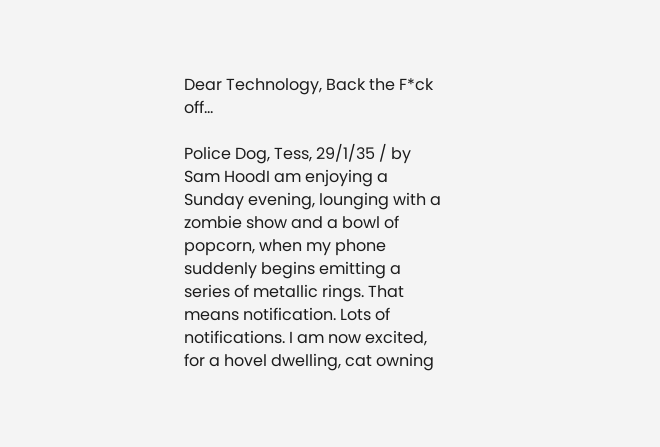Dear Technology, Back the F*ck off…

Police Dog, Tess, 29/1/35 / by Sam HoodI am enjoying a Sunday evening, lounging with a zombie show and a bowl of popcorn, when my phone suddenly begins emitting a series of metallic rings. That means notification. Lots of notifications. I am now excited, for a hovel dwelling, cat owning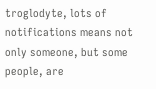troglodyte, lots of notifications means not only someone, but some people, are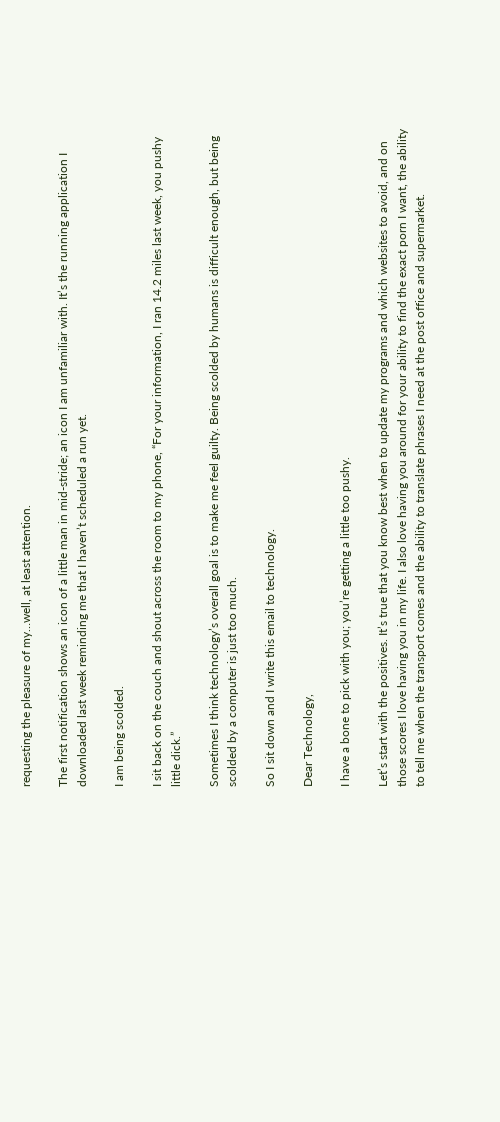requesting the pleasure of my…well, at least attention.

The first notification shows an icon of a little man in mid-stride; an icon I am unfamiliar with. It’s the running application I downloaded last week reminding me that I haven’t scheduled a run yet.

I am being scolded.

I sit back on the couch and shout across the room to my phone, “For your information, I ran 14.2 miles last week, you pushy little dick.”

Sometimes I think technology’s overall goal is to make me feel guilty. Being scolded by humans is difficult enough, but being scolded by a computer is just too much.

So I sit down and I write this email to technology.

Dear Technology,

I have a bone to pick with you; you’re getting a little too pushy.

Let’s start with the positives. It’s true that you know best when to update my programs and which websites to avoid, and on those scores I love having you in my life. I also love having you around for your ability to find the exact porn I want, the ability to tell me when the transport comes and the ability to translate phrases I need at the post office and supermarket.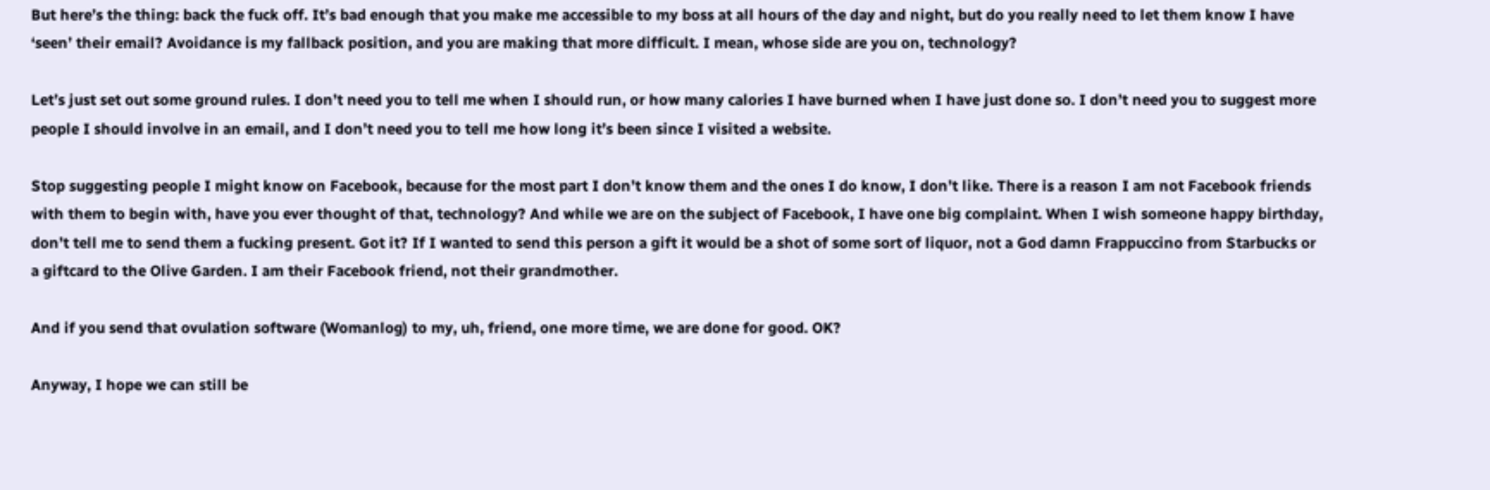But here’s the thing: back the fuck off. It’s bad enough that you make me accessible to my boss at all hours of the day and night, but do you really need to let them know I have ‘seen’ their email? Avoidance is my fallback position, and you are making that more difficult. I mean, whose side are you on, technology?

Let’s just set out some ground rules. I don’t need you to tell me when I should run, or how many calories I have burned when I have just done so. I don’t need you to suggest more people I should involve in an email, and I don’t need you to tell me how long it’s been since I visited a website.

Stop suggesting people I might know on Facebook, because for the most part I don’t know them and the ones I do know, I don’t like. There is a reason I am not Facebook friends with them to begin with, have you ever thought of that, technology? And while we are on the subject of Facebook, I have one big complaint. When I wish someone happy birthday, don’t tell me to send them a fucking present. Got it? If I wanted to send this person a gift it would be a shot of some sort of liquor, not a God damn Frappuccino from Starbucks or a giftcard to the Olive Garden. I am their Facebook friend, not their grandmother.

And if you send that ovulation software (Womanlog) to my, uh, friend, one more time, we are done for good. OK?

Anyway, I hope we can still be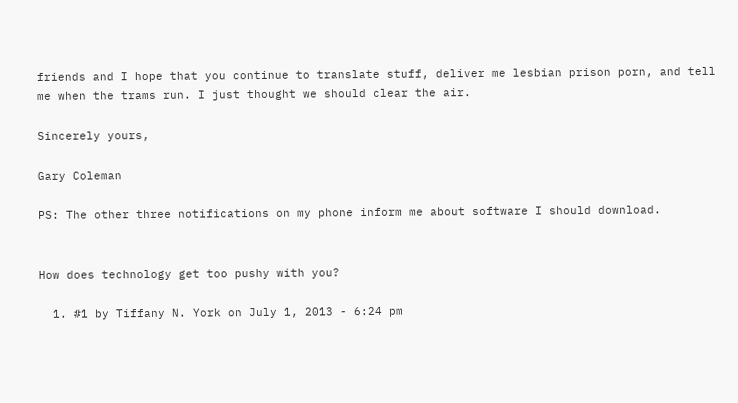friends and I hope that you continue to translate stuff, deliver me lesbian prison porn, and tell me when the trams run. I just thought we should clear the air.

Sincerely yours,

Gary Coleman

PS: The other three notifications on my phone inform me about software I should download.


How does technology get too pushy with you?

  1. #1 by Tiffany N. York on July 1, 2013 - 6:24 pm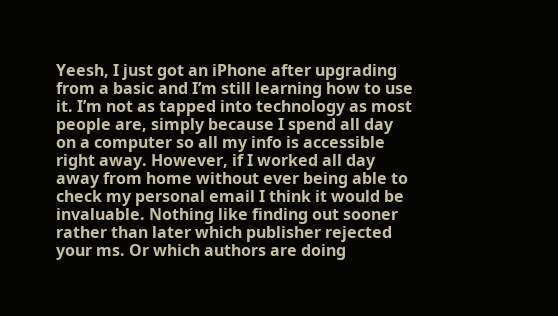Yeesh, I just got an iPhone after upgrading from a basic and I’m still learning how to use it. I’m not as tapped into technology as most people are, simply because I spend all day on a computer so all my info is accessible right away. However, if I worked all day away from home without ever being able to check my personal email I think it would be invaluable. Nothing like finding out sooner rather than later which publisher rejected your ms. Or which authors are doing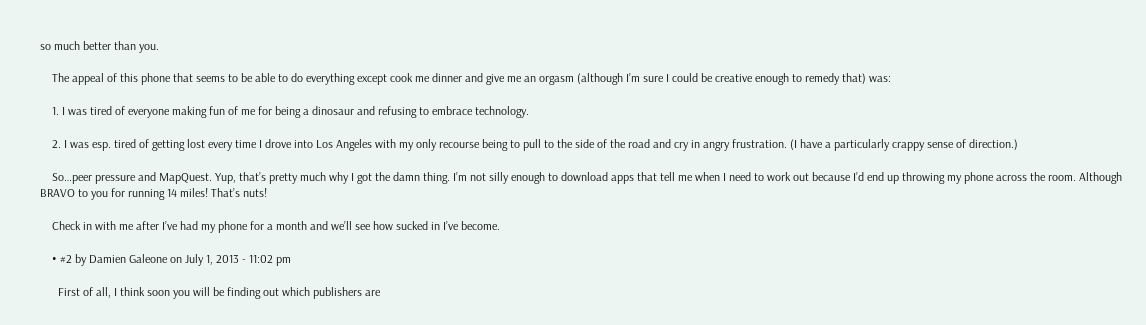so much better than you.

    The appeal of this phone that seems to be able to do everything except cook me dinner and give me an orgasm (although I’m sure I could be creative enough to remedy that) was:

    1. I was tired of everyone making fun of me for being a dinosaur and refusing to embrace technology.

    2. I was esp. tired of getting lost every time I drove into Los Angeles with my only recourse being to pull to the side of the road and cry in angry frustration. (I have a particularly crappy sense of direction.)

    So…peer pressure and MapQuest. Yup, that’s pretty much why I got the damn thing. I’m not silly enough to download apps that tell me when I need to work out because I’d end up throwing my phone across the room. Although BRAVO to you for running 14 miles! That’s nuts!

    Check in with me after I’ve had my phone for a month and we’ll see how sucked in I’ve become.

    • #2 by Damien Galeone on July 1, 2013 - 11:02 pm

      First of all, I think soon you will be finding out which publishers are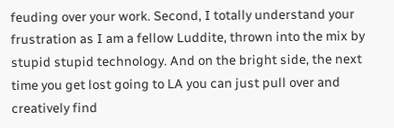feuding over your work. Second, I totally understand your frustration as I am a fellow Luddite, thrown into the mix by stupid stupid technology. And on the bright side, the next time you get lost going to LA you can just pull over and creatively find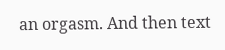an orgasm. And then text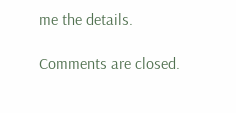me the details.

Comments are closed.